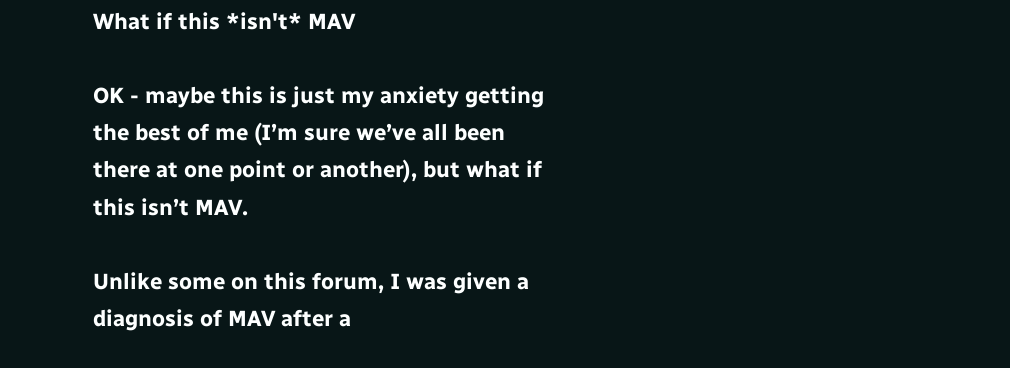What if this *isn't* MAV

OK - maybe this is just my anxiety getting the best of me (I’m sure we’ve all been there at one point or another), but what if this isn’t MAV.

Unlike some on this forum, I was given a diagnosis of MAV after a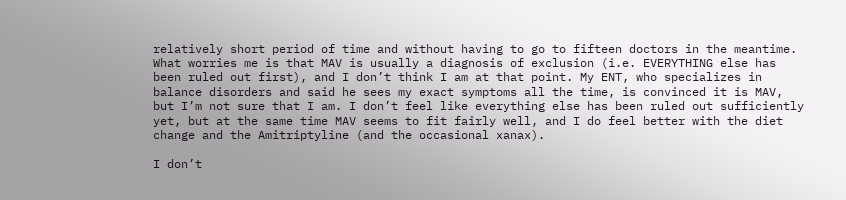relatively short period of time and without having to go to fifteen doctors in the meantime. What worries me is that MAV is usually a diagnosis of exclusion (i.e. EVERYTHING else has been ruled out first), and I don’t think I am at that point. My ENT, who specializes in balance disorders and said he sees my exact symptoms all the time, is convinced it is MAV, but I’m not sure that I am. I don’t feel like everything else has been ruled out sufficiently yet, but at the same time MAV seems to fit fairly well, and I do feel better with the diet change and the Amitriptyline (and the occasional xanax).

I don’t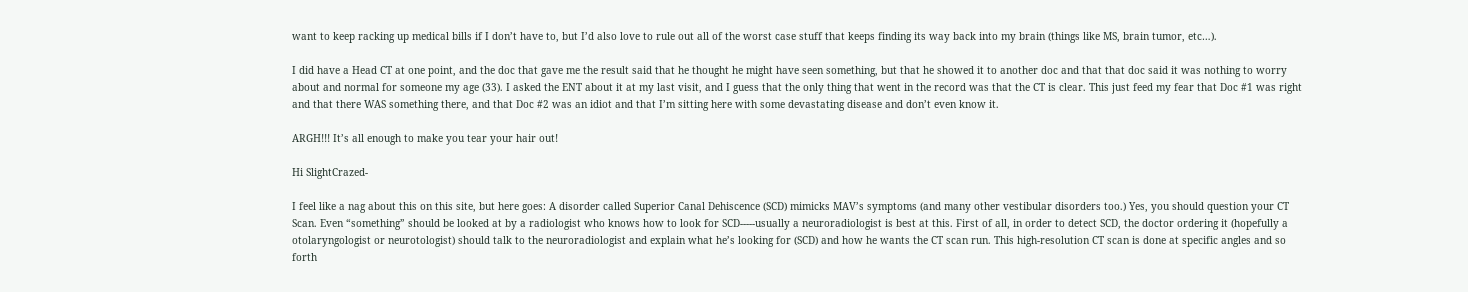want to keep racking up medical bills if I don’t have to, but I’d also love to rule out all of the worst case stuff that keeps finding its way back into my brain (things like MS, brain tumor, etc…).

I did have a Head CT at one point, and the doc that gave me the result said that he thought he might have seen something, but that he showed it to another doc and that that doc said it was nothing to worry about and normal for someone my age (33). I asked the ENT about it at my last visit, and I guess that the only thing that went in the record was that the CT is clear. This just feed my fear that Doc #1 was right and that there WAS something there, and that Doc #2 was an idiot and that I’m sitting here with some devastating disease and don’t even know it.

ARGH!!! It’s all enough to make you tear your hair out!

Hi SlightCrazed-

I feel like a nag about this on this site, but here goes: A disorder called Superior Canal Dehiscence (SCD) mimicks MAV’s symptoms (and many other vestibular disorders too.) Yes, you should question your CT Scan. Even “something” should be looked at by a radiologist who knows how to look for SCD-----usually a neuroradiologist is best at this. First of all, in order to detect SCD, the doctor ordering it (hopefully a otolaryngologist or neurotologist) should talk to the neuroradiologist and explain what he’s looking for (SCD) and how he wants the CT scan run. This high-resolution CT scan is done at specific angles and so forth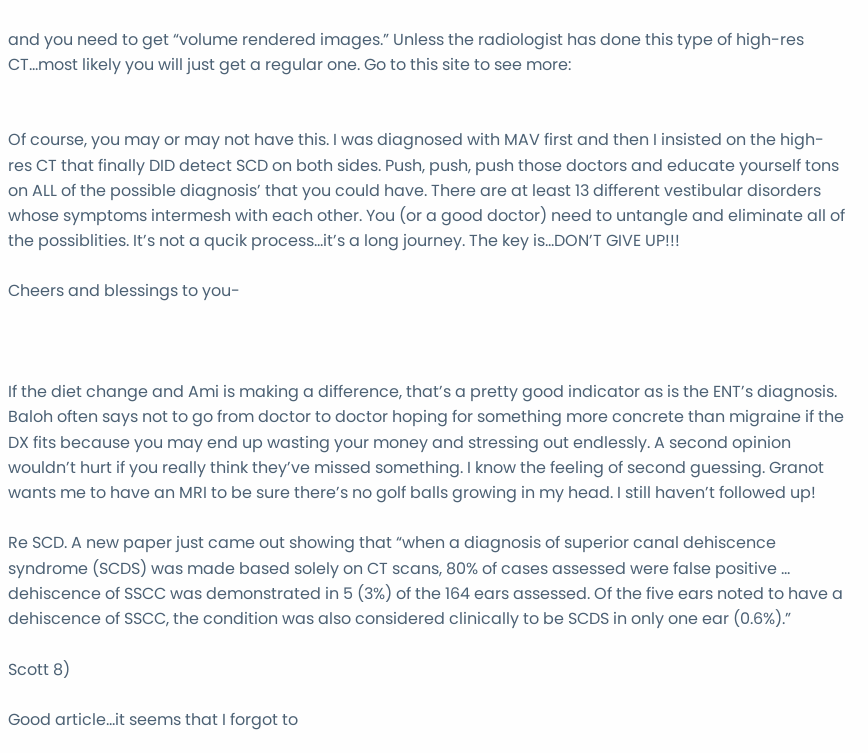and you need to get “volume rendered images.” Unless the radiologist has done this type of high-res CT…most likely you will just get a regular one. Go to this site to see more:


Of course, you may or may not have this. I was diagnosed with MAV first and then I insisted on the high-res CT that finally DID detect SCD on both sides. Push, push, push those doctors and educate yourself tons on ALL of the possible diagnosis’ that you could have. There are at least 13 different vestibular disorders whose symptoms intermesh with each other. You (or a good doctor) need to untangle and eliminate all of the possiblities. It’s not a qucik process…it’s a long journey. The key is…DON’T GIVE UP!!!

Cheers and blessings to you-



If the diet change and Ami is making a difference, that’s a pretty good indicator as is the ENT’s diagnosis. Baloh often says not to go from doctor to doctor hoping for something more concrete than migraine if the DX fits because you may end up wasting your money and stressing out endlessly. A second opinion wouldn’t hurt if you really think they’ve missed something. I know the feeling of second guessing. Granot wants me to have an MRI to be sure there’s no golf balls growing in my head. I still haven’t followed up!

Re SCD. A new paper just came out showing that “when a diagnosis of superior canal dehiscence syndrome (SCDS) was made based solely on CT scans, 80% of cases assessed were false positive … dehiscence of SSCC was demonstrated in 5 (3%) of the 164 ears assessed. Of the five ears noted to have a dehiscence of SSCC, the condition was also considered clinically to be SCDS in only one ear (0.6%).”

Scott 8)

Good article…it seems that I forgot to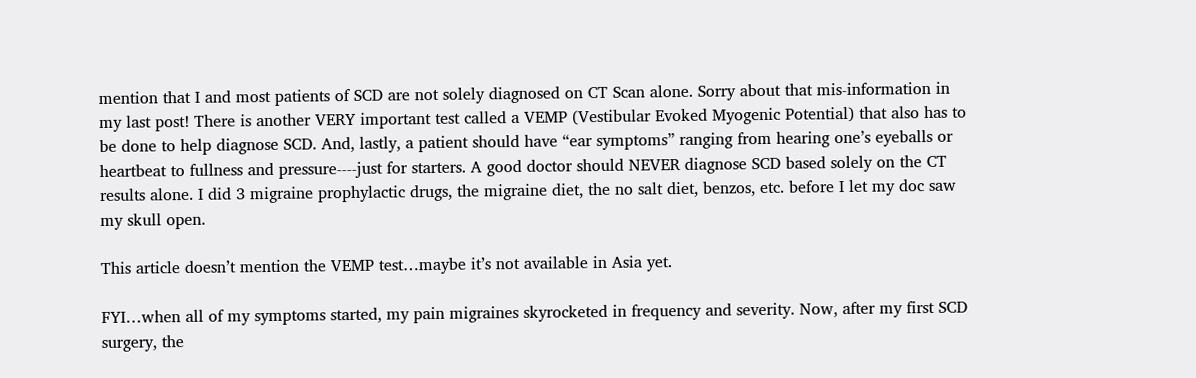mention that I and most patients of SCD are not solely diagnosed on CT Scan alone. Sorry about that mis-information in my last post! There is another VERY important test called a VEMP (Vestibular Evoked Myogenic Potential) that also has to be done to help diagnose SCD. And, lastly, a patient should have “ear symptoms” ranging from hearing one’s eyeballs or heartbeat to fullness and pressure----just for starters. A good doctor should NEVER diagnose SCD based solely on the CT results alone. I did 3 migraine prophylactic drugs, the migraine diet, the no salt diet, benzos, etc. before I let my doc saw my skull open.

This article doesn’t mention the VEMP test…maybe it’s not available in Asia yet.

FYI…when all of my symptoms started, my pain migraines skyrocketed in frequency and severity. Now, after my first SCD surgery, the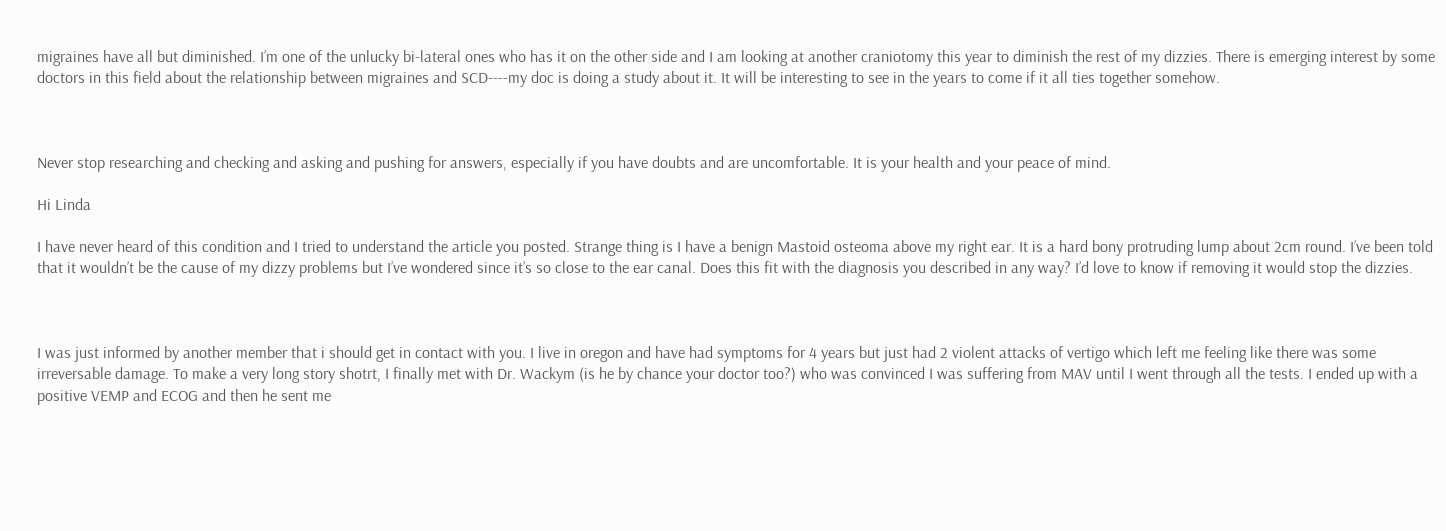migraines have all but diminished. I’m one of the unlucky bi-lateral ones who has it on the other side and I am looking at another craniotomy this year to diminish the rest of my dizzies. There is emerging interest by some doctors in this field about the relationship between migraines and SCD----my doc is doing a study about it. It will be interesting to see in the years to come if it all ties together somehow.



Never stop researching and checking and asking and pushing for answers, especially if you have doubts and are uncomfortable. It is your health and your peace of mind.

Hi Linda

I have never heard of this condition and I tried to understand the article you posted. Strange thing is I have a benign Mastoid osteoma above my right ear. It is a hard bony protruding lump about 2cm round. I’ve been told that it wouldn’t be the cause of my dizzy problems but I’ve wondered since it’s so close to the ear canal. Does this fit with the diagnosis you described in any way? I’d love to know if removing it would stop the dizzies.



I was just informed by another member that i should get in contact with you. I live in oregon and have had symptoms for 4 years but just had 2 violent attacks of vertigo which left me feeling like there was some irreversable damage. To make a very long story shotrt, I finally met with Dr. Wackym (is he by chance your doctor too?) who was convinced I was suffering from MAV until I went through all the tests. I ended up with a positive VEMP and ECOG and then he sent me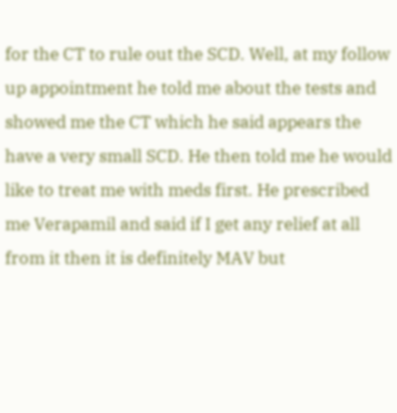for the CT to rule out the SCD. Well, at my follow up appointment he told me about the tests and showed me the CT which he said appears the have a very small SCD. He then told me he would like to treat me with meds first. He prescribed me Verapamil and said if I get any relief at all from it then it is definitely MAV but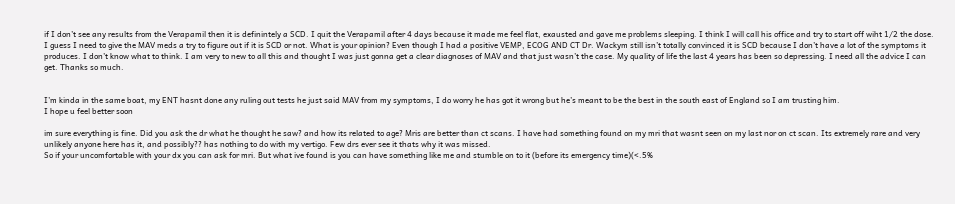if I don’t see any results from the Verapamil then it is definintely a SCD. I quit the Verapamil after 4 days because it made me feel flat, exausted and gave me problems sleeping. I think I will call his office and try to start off wiht 1/2 the dose. I guess I need to give the MAV meds a try to figure out if it is SCD or not. What is your opinion? Even though I had a positive VEMP, ECOG AND CT Dr. Wackym still isn’t totally convinced it is SCD because I don’t have a lot of the symptoms it produces. I don’t know what to think. I am very to new to all this and thought I was just gonna get a clear diagnoses of MAV and that just wasn’t the case. My quality of life the last 4 years has been so depressing. I need all the advice I can get. Thanks so much.


I’m kinda in the same boat, my ENT hasnt done any ruling out tests he just said MAV from my symptoms, I do worry he has got it wrong but he’s meant to be the best in the south east of England so I am trusting him.
I hope u feel better soon

im sure everything is fine. Did you ask the dr what he thought he saw? and how its related to age? Mris are better than ct scans. I have had something found on my mri that wasnt seen on my last nor on ct scan. Its extremely rare and very unlikely anyone here has it, and possibly?? has nothing to do with my vertigo. Few drs ever see it thats why it was missed.
So if your uncomfortable with your dx you can ask for mri. But what ive found is you can have something like me and stumble on to it (before its emergency time)(<.5%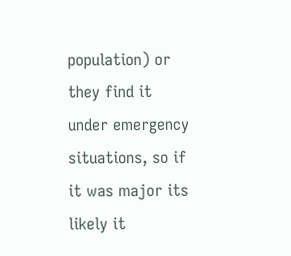population) or they find it under emergency situations, so if it was major its likely it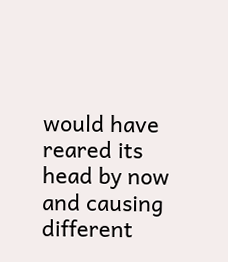would have reared its head by now and causing different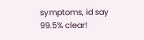symptoms, id say 99.5% clear!